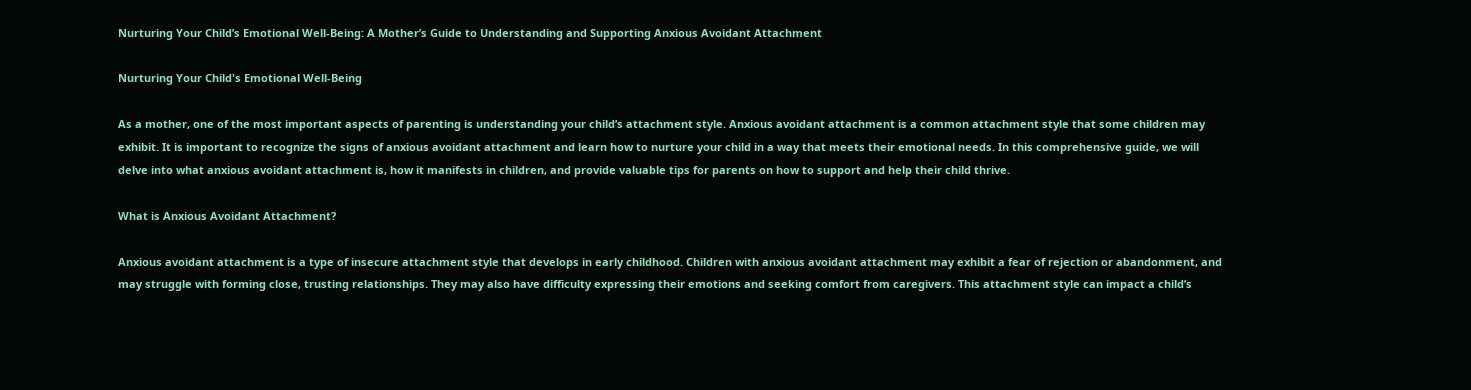Nurturing Your Child’s Emotional Well-Being: A Mother’s Guide to Understanding and Supporting Anxious Avoidant Attachment

Nurturing Your Child's Emotional Well-Being

As a mother, one of the most important aspects of parenting is understanding your child’s attachment style. Anxious avoidant attachment is a common attachment style that some children may exhibit. It is important to recognize the signs of anxious avoidant attachment and learn how to nurture your child in a way that meets their emotional needs. In this comprehensive guide, we will delve into what anxious avoidant attachment is, how it manifests in children, and provide valuable tips for parents on how to support and help their child thrive.

What is Anxious Avoidant Attachment?

Anxious avoidant attachment is a type of insecure attachment style that develops in early childhood. Children with anxious avoidant attachment may exhibit a fear of rejection or abandonment, and may struggle with forming close, trusting relationships. They may also have difficulty expressing their emotions and seeking comfort from caregivers. This attachment style can impact a child’s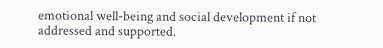emotional well-being and social development if not addressed and supported.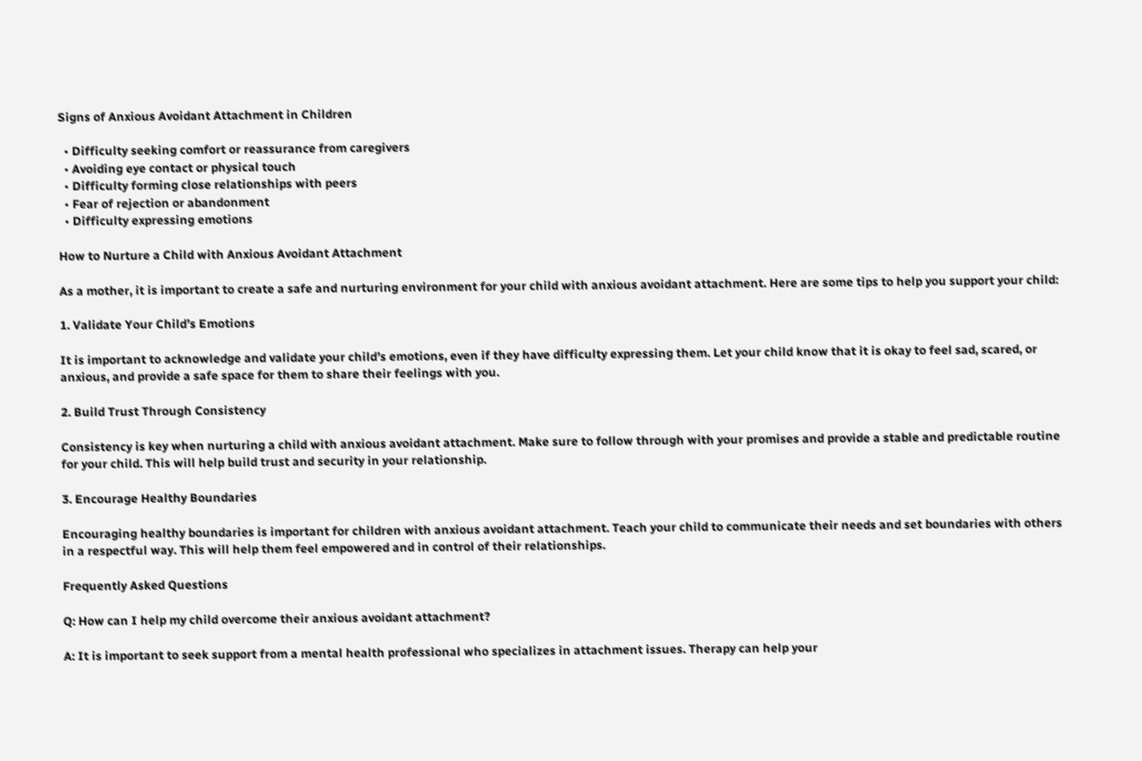Signs of Anxious Avoidant Attachment in Children

  • Difficulty seeking comfort or reassurance from caregivers
  • Avoiding eye contact or physical touch
  • Difficulty forming close relationships with peers
  • Fear of rejection or abandonment
  • Difficulty expressing emotions

How to Nurture a Child with Anxious Avoidant Attachment

As a mother, it is important to create a safe and nurturing environment for your child with anxious avoidant attachment. Here are some tips to help you support your child:

1. Validate Your Child’s Emotions

It is important to acknowledge and validate your child’s emotions, even if they have difficulty expressing them. Let your child know that it is okay to feel sad, scared, or anxious, and provide a safe space for them to share their feelings with you.

2. Build Trust Through Consistency

Consistency is key when nurturing a child with anxious avoidant attachment. Make sure to follow through with your promises and provide a stable and predictable routine for your child. This will help build trust and security in your relationship.

3. Encourage Healthy Boundaries

Encouraging healthy boundaries is important for children with anxious avoidant attachment. Teach your child to communicate their needs and set boundaries with others in a respectful way. This will help them feel empowered and in control of their relationships.

Frequently Asked Questions

Q: How can I help my child overcome their anxious avoidant attachment?

A: It is important to seek support from a mental health professional who specializes in attachment issues. Therapy can help your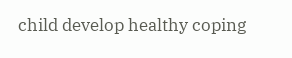child develop healthy coping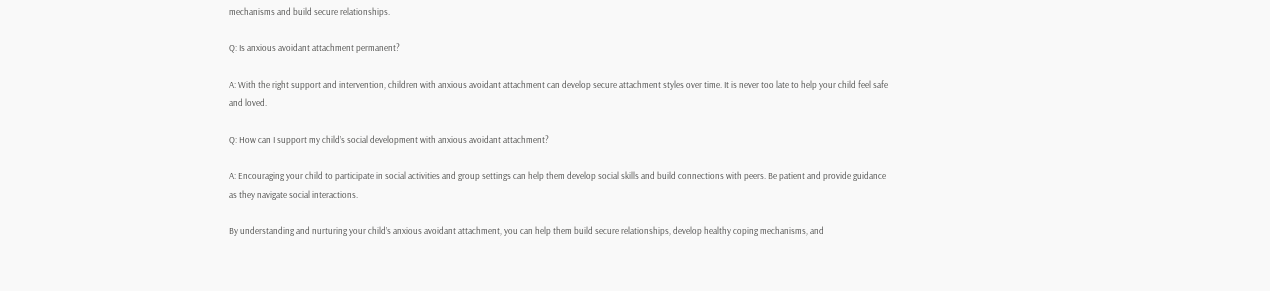mechanisms and build secure relationships.

Q: Is anxious avoidant attachment permanent?

A: With the right support and intervention, children with anxious avoidant attachment can develop secure attachment styles over time. It is never too late to help your child feel safe and loved.

Q: How can I support my child’s social development with anxious avoidant attachment?

A: Encouraging your child to participate in social activities and group settings can help them develop social skills and build connections with peers. Be patient and provide guidance as they navigate social interactions.

By understanding and nurturing your child’s anxious avoidant attachment, you can help them build secure relationships, develop healthy coping mechanisms, and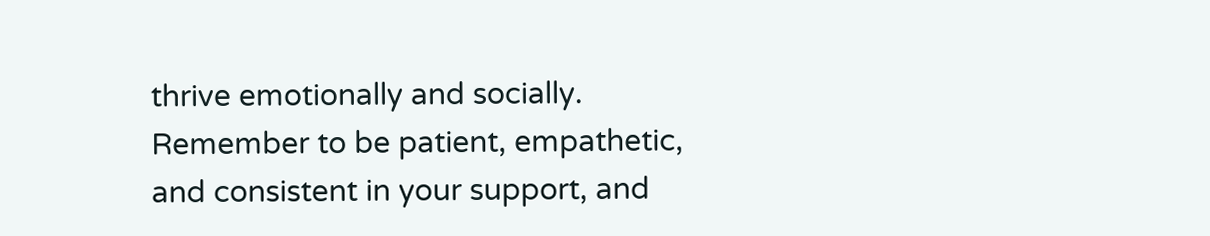thrive emotionally and socially. Remember to be patient, empathetic, and consistent in your support, and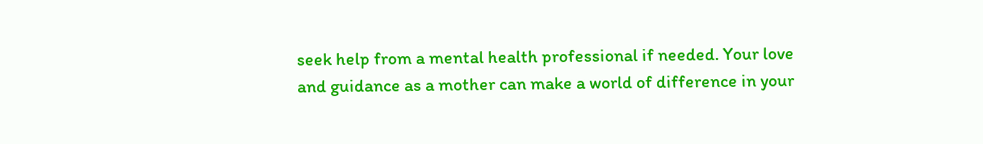seek help from a mental health professional if needed. Your love and guidance as a mother can make a world of difference in your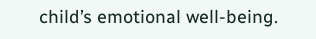child’s emotional well-being.